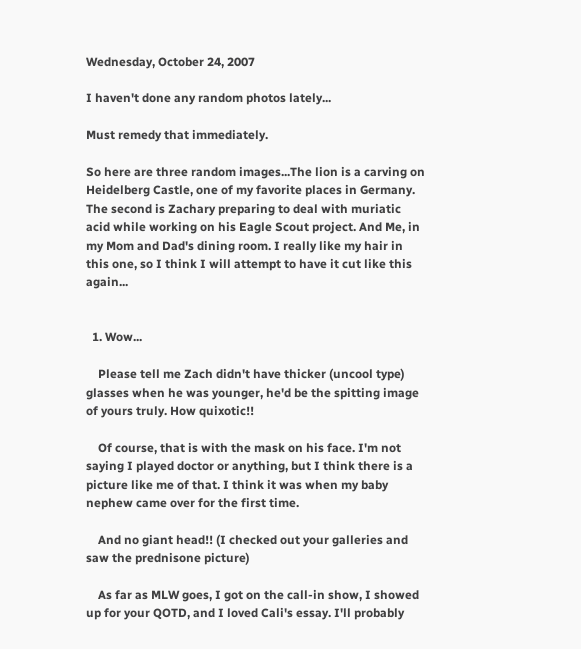Wednesday, October 24, 2007

I haven't done any random photos lately...

Must remedy that immediately.

So here are three random images...The lion is a carving on Heidelberg Castle, one of my favorite places in Germany. The second is Zachary preparing to deal with muriatic acid while working on his Eagle Scout project. And Me, in my Mom and Dad's dining room. I really like my hair in this one, so I think I will attempt to have it cut like this again...


  1. Wow...

    Please tell me Zach didn't have thicker (uncool type) glasses when he was younger, he'd be the spitting image of yours truly. How quixotic!!

    Of course, that is with the mask on his face. I'm not saying I played doctor or anything, but I think there is a picture like me of that. I think it was when my baby nephew came over for the first time.

    And no giant head!! (I checked out your galleries and saw the prednisone picture)

    As far as MLW goes, I got on the call-in show, I showed up for your QOTD, and I loved Cali's essay. I'll probably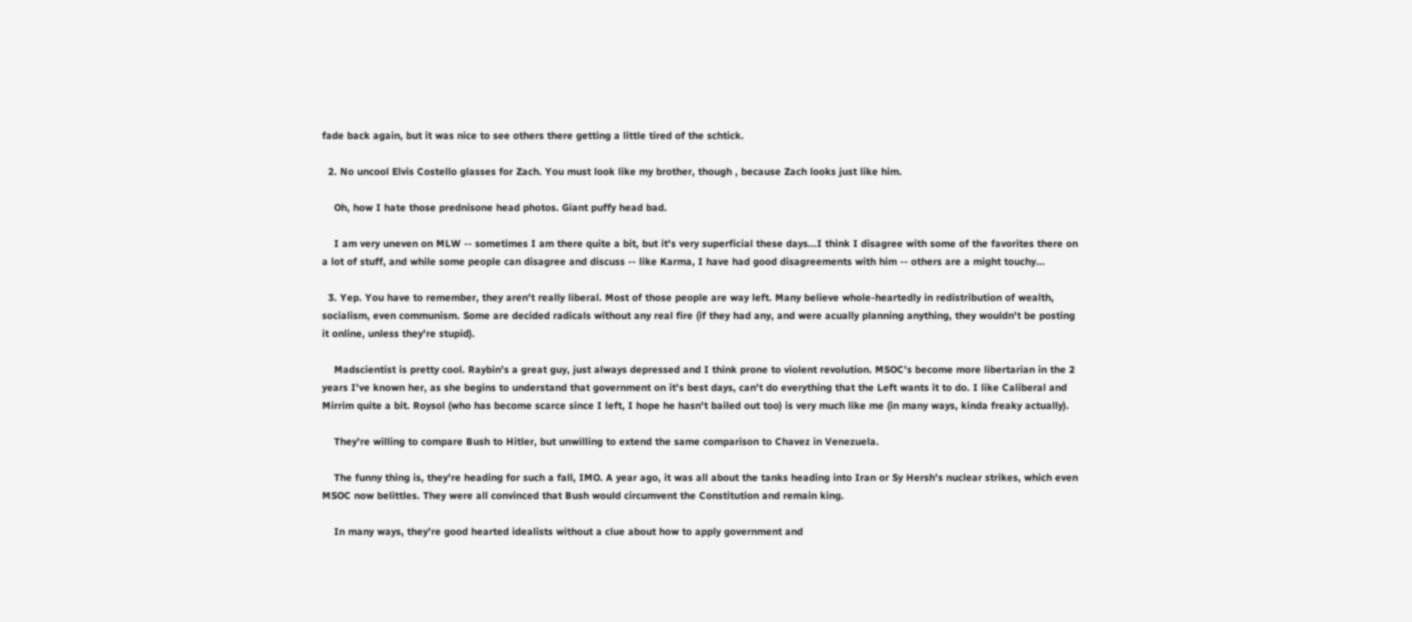fade back again, but it was nice to see others there getting a little tired of the schtick.

  2. No uncool Elvis Costello glasses for Zach. You must look like my brother, though , because Zach looks just like him.

    Oh, how I hate those prednisone head photos. Giant puffy head bad.

    I am very uneven on MLW -- sometimes I am there quite a bit, but it's very superficial these days...I think I disagree with some of the favorites there on a lot of stuff, and while some people can disagree and discuss -- like Karma, I have had good disagreements with him -- others are a might touchy...

  3. Yep. You have to remember, they aren't really liberal. Most of those people are way left. Many believe whole-heartedly in redistribution of wealth, socialism, even communism. Some are decided radicals without any real fire (if they had any, and were acually planning anything, they wouldn't be posting it online, unless they're stupid).

    Madscientist is pretty cool. Raybin's a great guy, just always depressed and I think prone to violent revolution. MSOC's become more libertarian in the 2 years I've known her, as she begins to understand that government on it's best days, can't do everything that the Left wants it to do. I like Caliberal and Mirrim quite a bit. Roysol (who has become scarce since I left, I hope he hasn't bailed out too) is very much like me (in many ways, kinda freaky actually).

    They're willing to compare Bush to Hitler, but unwilling to extend the same comparison to Chavez in Venezuela.

    The funny thing is, they're heading for such a fall, IMO. A year ago, it was all about the tanks heading into Iran or Sy Hersh's nuclear strikes, which even MSOC now belittles. They were all convinced that Bush would circumvent the Constitution and remain king.

    In many ways, they're good hearted idealists without a clue about how to apply government and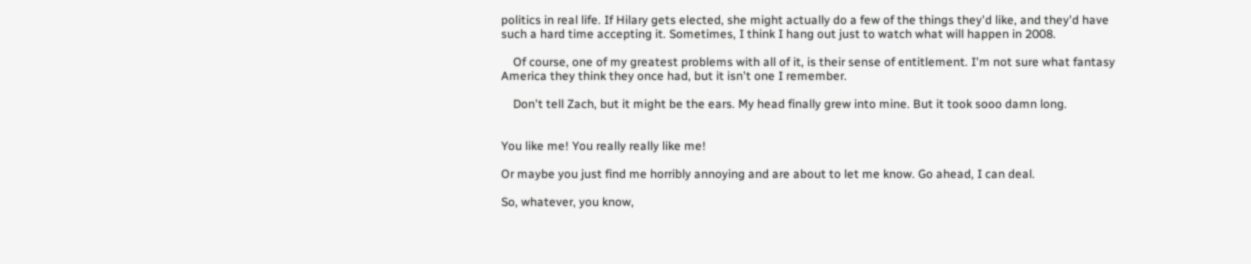politics in real life. If Hilary gets elected, she might actually do a few of the things they'd like, and they'd have such a hard time accepting it. Sometimes, I think I hang out just to watch what will happen in 2008.

    Of course, one of my greatest problems with all of it, is their sense of entitlement. I'm not sure what fantasy America they think they once had, but it isn't one I remember.

    Don't tell Zach, but it might be the ears. My head finally grew into mine. But it took sooo damn long.


You like me! You really really like me!

Or maybe you just find me horribly annoying and are about to let me know. Go ahead, I can deal.

So, whatever, you know,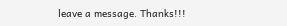leave a message. Thanks!!!